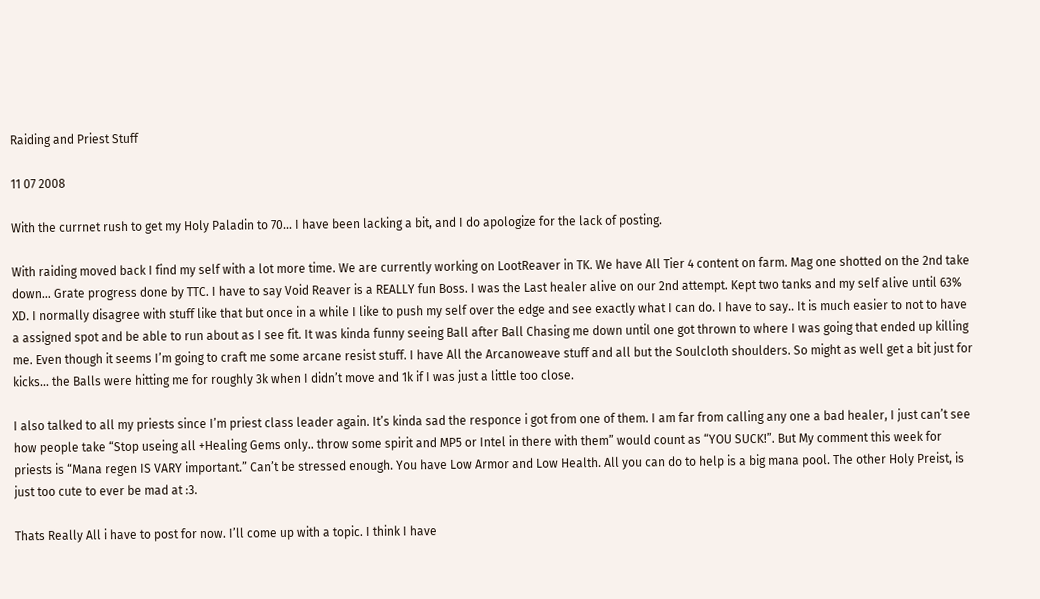Raiding and Priest Stuff

11 07 2008

With the currnet rush to get my Holy Paladin to 70… I have been lacking a bit, and I do apologize for the lack of posting.

With raiding moved back I find my self with a lot more time. We are currently working on LootReaver in TK. We have All Tier 4 content on farm. Mag one shotted on the 2nd take down… Grate progress done by TTC. I have to say Void Reaver is a REALLY fun Boss. I was the Last healer alive on our 2nd attempt. Kept two tanks and my self alive until 63% XD. I normally disagree with stuff like that but once in a while I like to push my self over the edge and see exactly what I can do. I have to say.. It is much easier to not to have a assigned spot and be able to run about as I see fit. It was kinda funny seeing Ball after Ball Chasing me down until one got thrown to where I was going that ended up killing me. Even though it seems I’m going to craft me some arcane resist stuff. I have All the Arcanoweave stuff and all but the Soulcloth shoulders. So might as well get a bit just for kicks… the Balls were hitting me for roughly 3k when I didn’t move and 1k if I was just a little too close.

I also talked to all my priests since I’m priest class leader again. It’s kinda sad the responce i got from one of them. I am far from calling any one a bad healer, I just can’t see how people take “Stop useing all +Healing Gems only.. throw some spirit and MP5 or Intel in there with them” would count as “YOU SUCK!”. But My comment this week for priests is “Mana regen IS VARY important.” Can’t be stressed enough. You have Low Armor and Low Health. All you can do to help is a big mana pool. The other Holy Preist, is just too cute to ever be mad at :3.

Thats Really All i have to post for now. I’ll come up with a topic. I think I have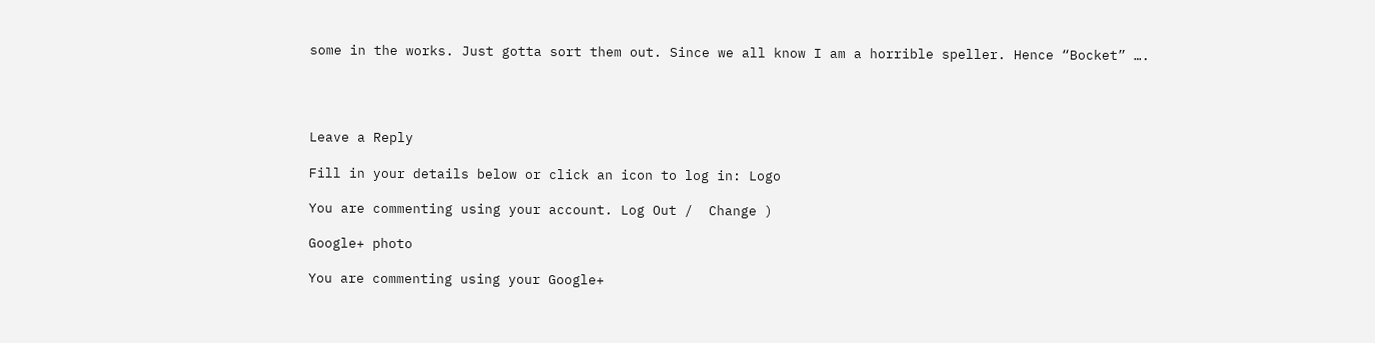some in the works. Just gotta sort them out. Since we all know I am a horrible speller. Hence “Bocket” ….




Leave a Reply

Fill in your details below or click an icon to log in: Logo

You are commenting using your account. Log Out /  Change )

Google+ photo

You are commenting using your Google+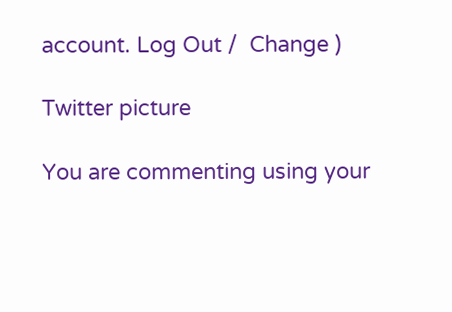account. Log Out /  Change )

Twitter picture

You are commenting using your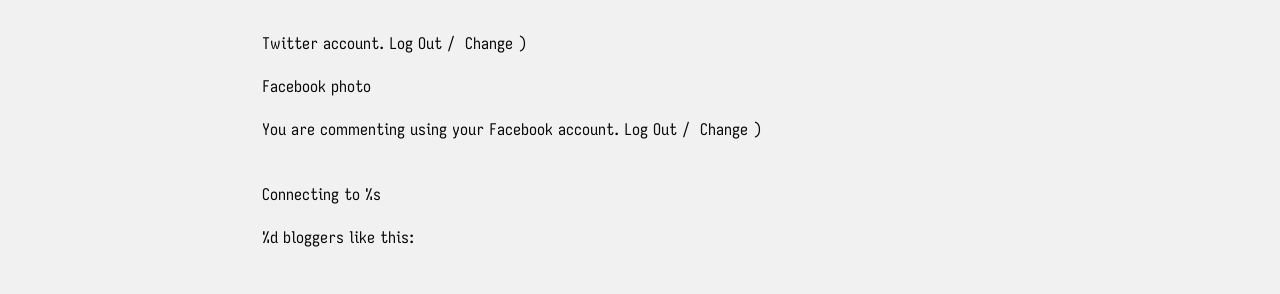Twitter account. Log Out /  Change )

Facebook photo

You are commenting using your Facebook account. Log Out /  Change )


Connecting to %s

%d bloggers like this: